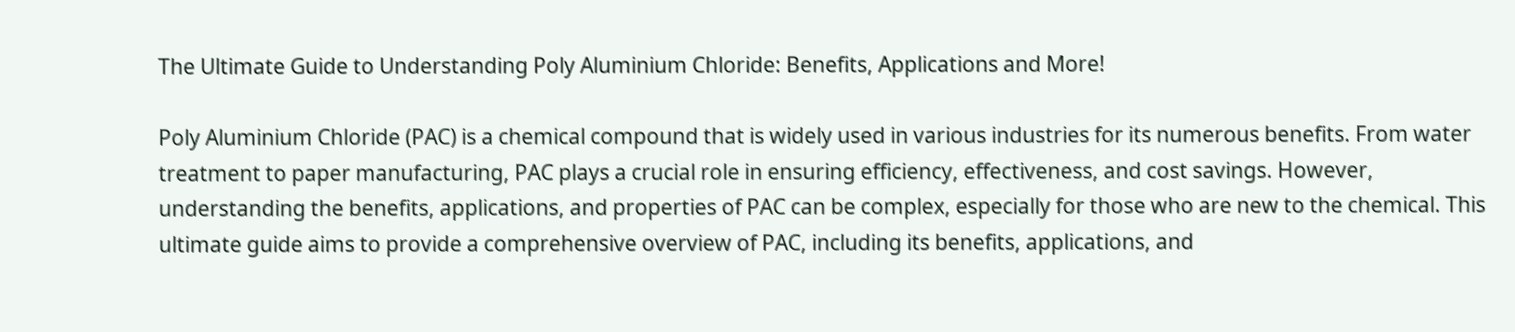The Ultimate Guide to Understanding Poly Aluminium Chloride: Benefits, Applications and More!

Poly Aluminium Chloride (PAC) is a chemical compound that is widely used in various industries for its numerous benefits. From water treatment to paper manufacturing, PAC plays a crucial role in ensuring efficiency, effectiveness, and cost savings. However, understanding the benefits, applications, and properties of PAC can be complex, especially for those who are new to the chemical. This ultimate guide aims to provide a comprehensive overview of PAC, including its benefits, applications, and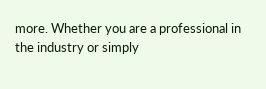more. Whether you are a professional in the industry or simply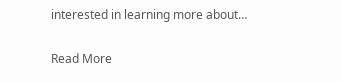interested in learning more about…

Read More